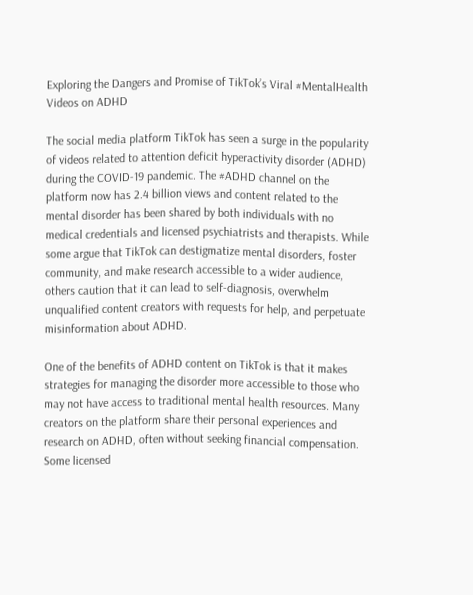Exploring the Dangers and Promise of TikTok’s Viral #MentalHealth Videos on ADHD

The social media platform TikTok has seen a surge in the popularity of videos related to attention deficit hyperactivity disorder (ADHD) during the COVID-19 pandemic. The #ADHD channel on the platform now has 2.4 billion views and content related to the mental disorder has been shared by both individuals with no medical credentials and licensed psychiatrists and therapists. While some argue that TikTok can destigmatize mental disorders, foster community, and make research accessible to a wider audience, others caution that it can lead to self-diagnosis, overwhelm unqualified content creators with requests for help, and perpetuate misinformation about ADHD.

One of the benefits of ADHD content on TikTok is that it makes strategies for managing the disorder more accessible to those who may not have access to traditional mental health resources. Many creators on the platform share their personal experiences and research on ADHD, often without seeking financial compensation. Some licensed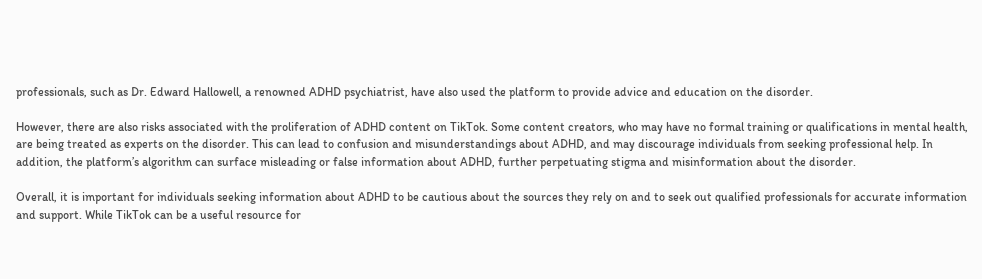professionals, such as Dr. Edward Hallowell, a renowned ADHD psychiatrist, have also used the platform to provide advice and education on the disorder.

However, there are also risks associated with the proliferation of ADHD content on TikTok. Some content creators, who may have no formal training or qualifications in mental health, are being treated as experts on the disorder. This can lead to confusion and misunderstandings about ADHD, and may discourage individuals from seeking professional help. In addition, the platform’s algorithm can surface misleading or false information about ADHD, further perpetuating stigma and misinformation about the disorder.

Overall, it is important for individuals seeking information about ADHD to be cautious about the sources they rely on and to seek out qualified professionals for accurate information and support. While TikTok can be a useful resource for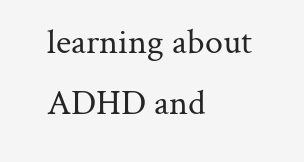learning about ADHD and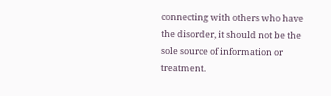connecting with others who have the disorder, it should not be the sole source of information or treatment.